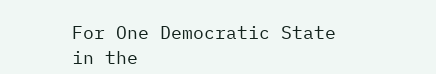For One Democratic State
in the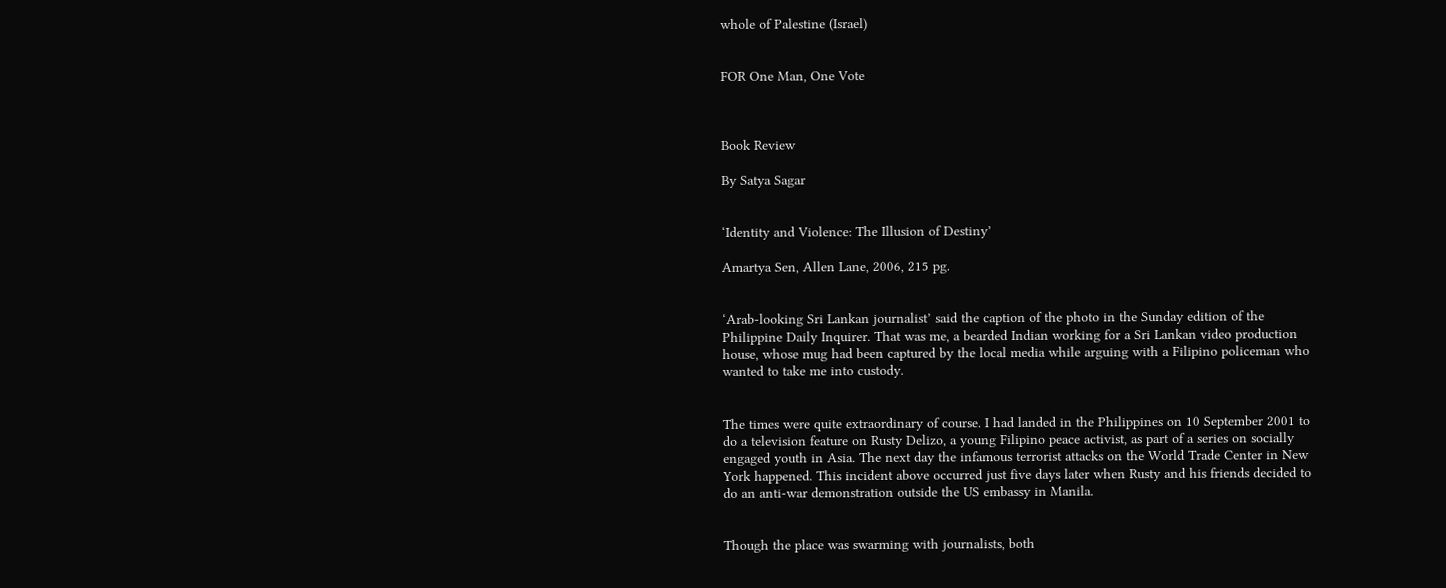whole of Palestine (Israel)


FOR One Man, One Vote



Book Review

By Satya Sagar


‘Identity and Violence: The Illusion of Destiny’

Amartya Sen, Allen Lane, 2006, 215 pg.


‘Arab-looking Sri Lankan journalist’ said the caption of the photo in the Sunday edition of the Philippine Daily Inquirer. That was me, a bearded Indian working for a Sri Lankan video production house, whose mug had been captured by the local media while arguing with a Filipino policeman who wanted to take me into custody.


The times were quite extraordinary of course. I had landed in the Philippines on 10 September 2001 to do a television feature on Rusty Delizo, a young Filipino peace activist, as part of a series on socially engaged youth in Asia. The next day the infamous terrorist attacks on the World Trade Center in New York happened. This incident above occurred just five days later when Rusty and his friends decided to do an anti-war demonstration outside the US embassy in Manila.


Though the place was swarming with journalists, both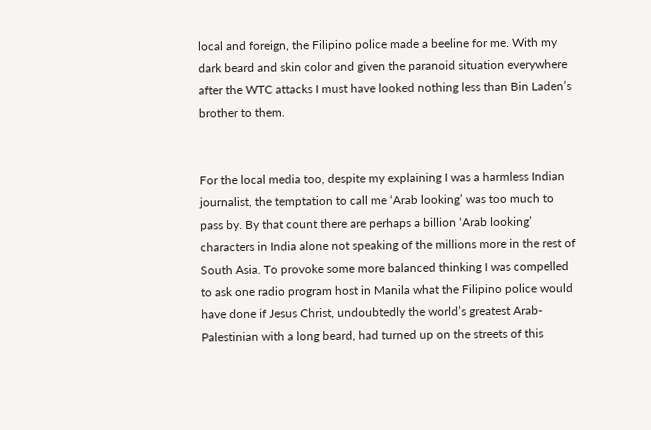local and foreign, the Filipino police made a beeline for me. With my dark beard and skin color and given the paranoid situation everywhere after the WTC attacks I must have looked nothing less than Bin Laden’s brother to them.


For the local media too, despite my explaining I was a harmless Indian journalist, the temptation to call me ‘Arab looking’ was too much to pass by. By that count there are perhaps a billion ‘Arab looking’ characters in India alone not speaking of the millions more in the rest of South Asia. To provoke some more balanced thinking I was compelled to ask one radio program host in Manila what the Filipino police would have done if Jesus Christ, undoubtedly the world’s greatest Arab-Palestinian with a long beard, had turned up on the streets of this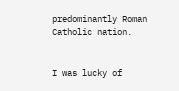predominantly Roman Catholic nation.


I was lucky of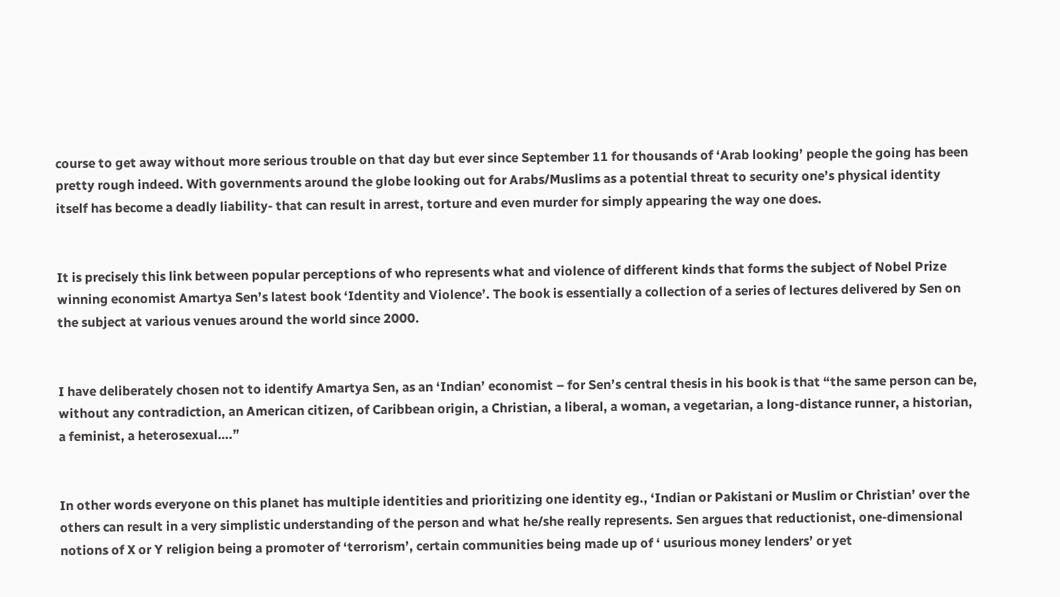course to get away without more serious trouble on that day but ever since September 11 for thousands of ‘Arab looking’ people the going has been pretty rough indeed. With governments around the globe looking out for Arabs/Muslims as a potential threat to security one’s physical identity itself has become a deadly liability- that can result in arrest, torture and even murder for simply appearing the way one does.


It is precisely this link between popular perceptions of who represents what and violence of different kinds that forms the subject of Nobel Prize winning economist Amartya Sen’s latest book ‘Identity and Violence’. The book is essentially a collection of a series of lectures delivered by Sen on the subject at various venues around the world since 2000.


I have deliberately chosen not to identify Amartya Sen, as an ‘Indian’ economist – for Sen’s central thesis in his book is that “the same person can be, without any contradiction, an American citizen, of Caribbean origin, a Christian, a liberal, a woman, a vegetarian, a long-distance runner, a historian, a feminist, a heterosexual….”


In other words everyone on this planet has multiple identities and prioritizing one identity eg., ‘Indian or Pakistani or Muslim or Christian’ over the others can result in a very simplistic understanding of the person and what he/she really represents. Sen argues that reductionist, one-dimensional  notions of X or Y religion being a promoter of ‘terrorism’, certain communities being made up of ‘ usurious money lenders’ or yet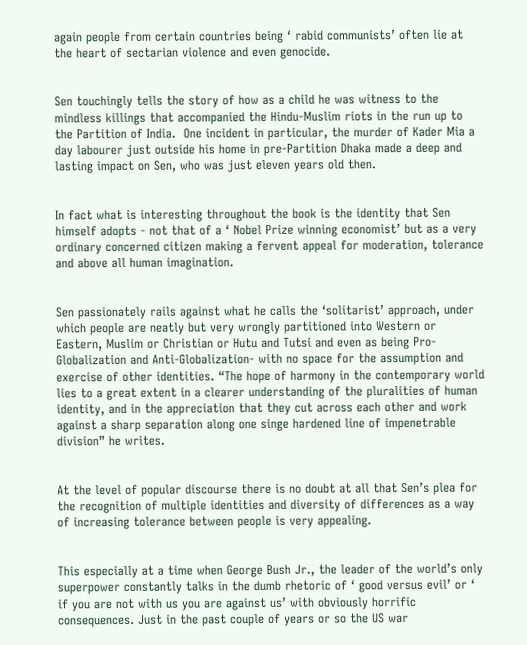again people from certain countries being ‘ rabid communists’ often lie at the heart of sectarian violence and even genocide.


Sen touchingly tells the story of how as a child he was witness to the mindless killings that accompanied the Hindu-Muslim riots in the run up to the Partition of India.  One incident in particular, the murder of Kader Mia a day labourer just outside his home in pre-Partition Dhaka made a deep and lasting impact on Sen, who was just eleven years old then.


In fact what is interesting throughout the book is the identity that Sen himself adopts - not that of a ‘ Nobel Prize winning economist’ but as a very ordinary concerned citizen making a fervent appeal for moderation, tolerance and above all human imagination.


Sen passionately rails against what he calls the ‘solitarist’ approach, under which people are neatly but very wrongly partitioned into Western or Eastern, Muslim or Christian or Hutu and Tutsi and even as being Pro-Globalization and Anti-Globalization- with no space for the assumption and exercise of other identities. “The hope of harmony in the contemporary world lies to a great extent in a clearer understanding of the pluralities of human identity, and in the appreciation that they cut across each other and work against a sharp separation along one singe hardened line of impenetrable division” he writes.


At the level of popular discourse there is no doubt at all that Sen’s plea for the recognition of multiple identities and diversity of differences as a way of increasing tolerance between people is very appealing.


This especially at a time when George Bush Jr., the leader of the world’s only superpower constantly talks in the dumb rhetoric of ‘ good versus evil’ or ‘ if you are not with us you are against us’ with obviously horrific consequences. Just in the past couple of years or so the US war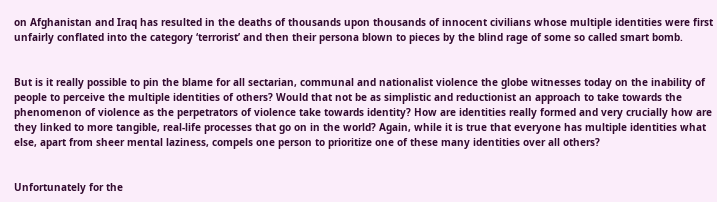on Afghanistan and Iraq has resulted in the deaths of thousands upon thousands of innocent civilians whose multiple identities were first unfairly conflated into the category ‘terrorist’ and then their persona blown to pieces by the blind rage of some so called smart bomb.


But is it really possible to pin the blame for all sectarian, communal and nationalist violence the globe witnesses today on the inability of people to perceive the multiple identities of others? Would that not be as simplistic and reductionist an approach to take towards the phenomenon of violence as the perpetrators of violence take towards identity? How are identities really formed and very crucially how are they linked to more tangible, real-life processes that go on in the world? Again, while it is true that everyone has multiple identities what else, apart from sheer mental laziness, compels one person to prioritize one of these many identities over all others?


Unfortunately for the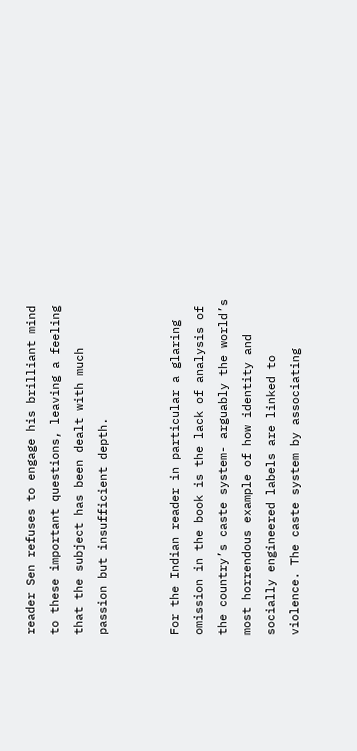reader Sen refuses to engage his brilliant mind to these important questions, leaving a feeling that the subject has been dealt with much passion but insufficient depth.


For the Indian reader in particular a glaring omission in the book is the lack of analysis of the country’s caste system- arguably the world’s most horrendous example of how identity and socially engineered labels are linked to violence. The caste system by associating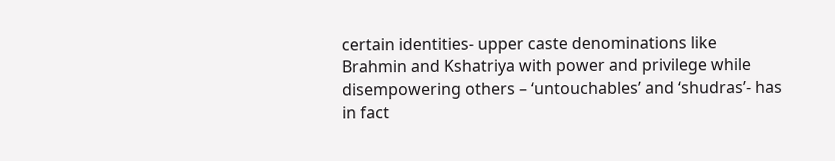certain identities- upper caste denominations like Brahmin and Kshatriya with power and privilege while disempowering others – ‘untouchables’ and ‘shudras’- has in fact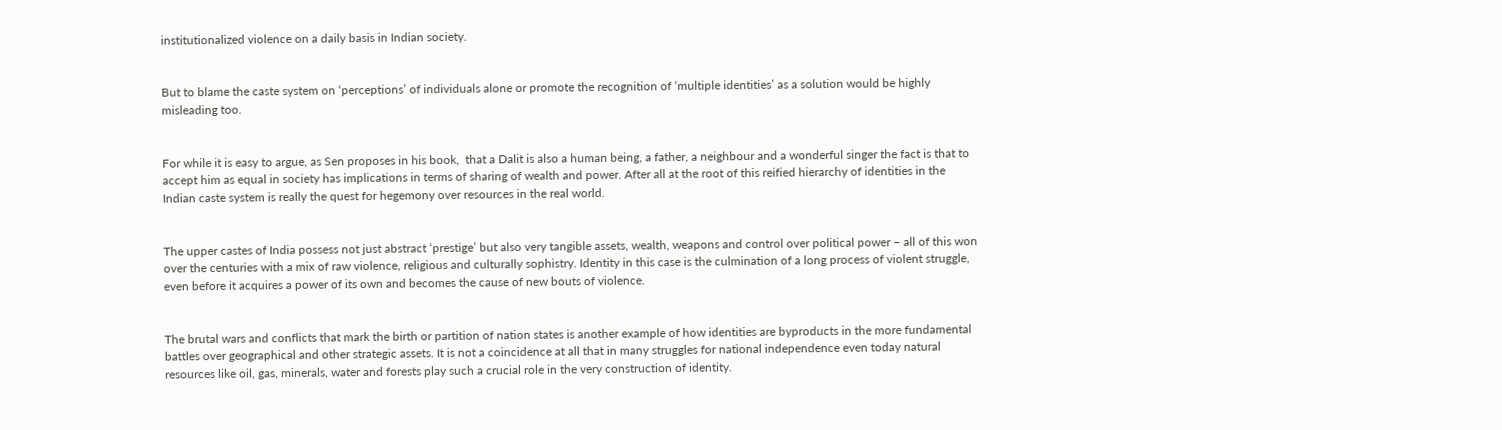institutionalized violence on a daily basis in Indian society.


But to blame the caste system on ‘perceptions’ of individuals alone or promote the recognition of ‘multiple identities’ as a solution would be highly misleading too.


For while it is easy to argue, as Sen proposes in his book,  that a Dalit is also a human being, a father, a neighbour and a wonderful singer the fact is that to accept him as equal in society has implications in terms of sharing of wealth and power. After all at the root of this reified hierarchy of identities in the Indian caste system is really the quest for hegemony over resources in the real world.


The upper castes of India possess not just abstract ‘prestige’ but also very tangible assets, wealth, weapons and control over political power – all of this won over the centuries with a mix of raw violence, religious and culturally sophistry. Identity in this case is the culmination of a long process of violent struggle, even before it acquires a power of its own and becomes the cause of new bouts of violence.


The brutal wars and conflicts that mark the birth or partition of nation states is another example of how identities are byproducts in the more fundamental battles over geographical and other strategic assets. It is not a coincidence at all that in many struggles for national independence even today natural resources like oil, gas, minerals, water and forests play such a crucial role in the very construction of identity.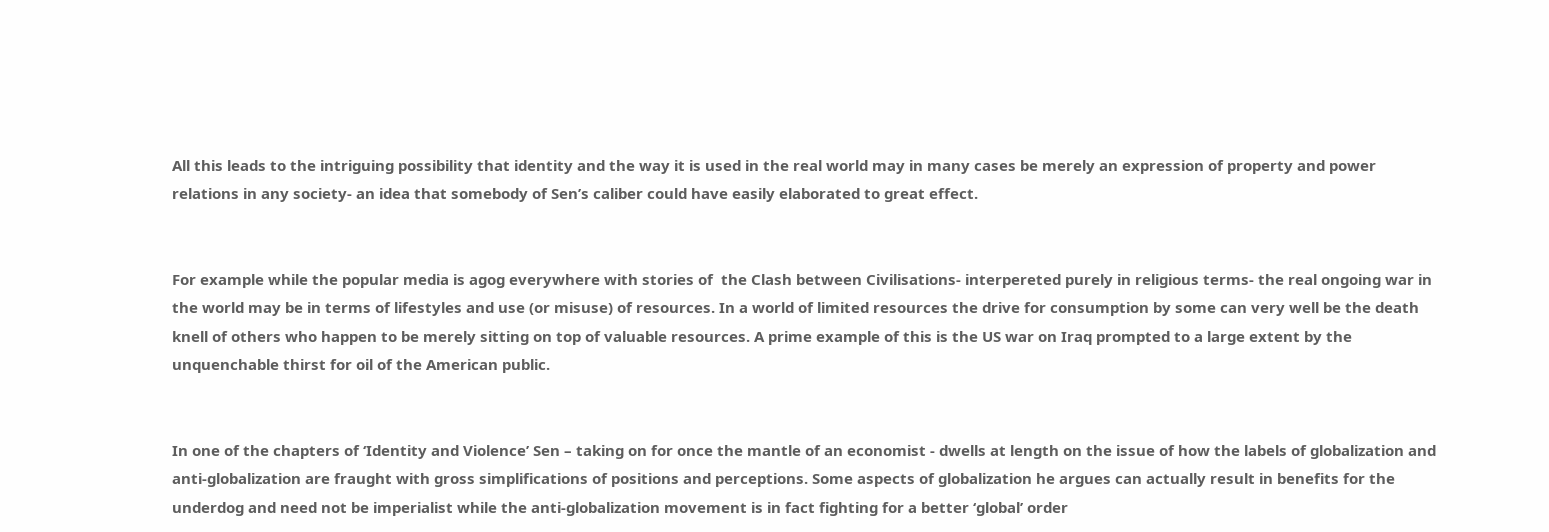All this leads to the intriguing possibility that identity and the way it is used in the real world may in many cases be merely an expression of property and power relations in any society- an idea that somebody of Sen’s caliber could have easily elaborated to great effect.


For example while the popular media is agog everywhere with stories of  the Clash between Civilisations- interpereted purely in religious terms- the real ongoing war in the world may be in terms of lifestyles and use (or misuse) of resources. In a world of limited resources the drive for consumption by some can very well be the death knell of others who happen to be merely sitting on top of valuable resources. A prime example of this is the US war on Iraq prompted to a large extent by the unquenchable thirst for oil of the American public.


In one of the chapters of ‘Identity and Violence’ Sen – taking on for once the mantle of an economist - dwells at length on the issue of how the labels of globalization and anti-globalization are fraught with gross simplifications of positions and perceptions. Some aspects of globalization he argues can actually result in benefits for the underdog and need not be imperialist while the anti-globalization movement is in fact fighting for a better ‘global’ order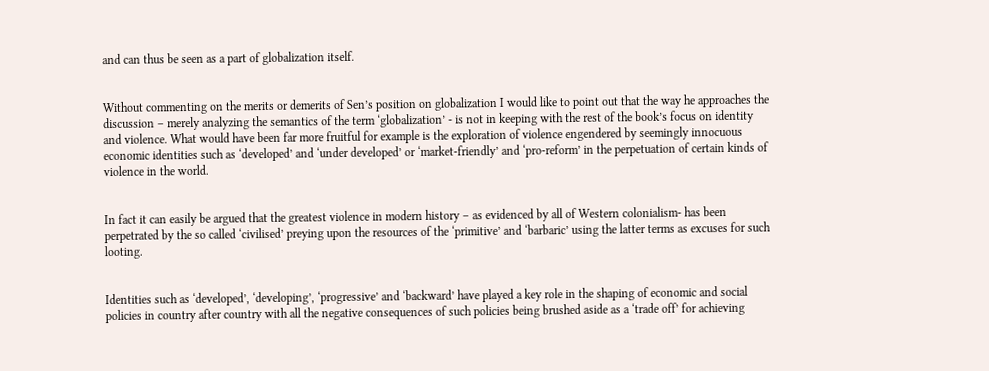and can thus be seen as a part of globalization itself.


Without commenting on the merits or demerits of Sen’s position on globalization I would like to point out that the way he approaches the discussion – merely analyzing the semantics of the term ‘globalization’ - is not in keeping with the rest of the book’s focus on identity and violence. What would have been far more fruitful for example is the exploration of violence engendered by seemingly innocuous economic identities such as ‘developed’ and ‘under developed’ or ‘market-friendly’ and ‘pro-reform’ in the perpetuation of certain kinds of violence in the world.


In fact it can easily be argued that the greatest violence in modern history – as evidenced by all of Western colonialism- has been perpetrated by the so called ‘civilised’ preying upon the resources of the ‘primitive’ and ‘barbaric’ using the latter terms as excuses for such looting.


Identities such as ‘developed’, ‘developing’, ‘progressive’ and ‘backward’ have played a key role in the shaping of economic and social policies in country after country with all the negative consequences of such policies being brushed aside as a ‘trade off’ for achieving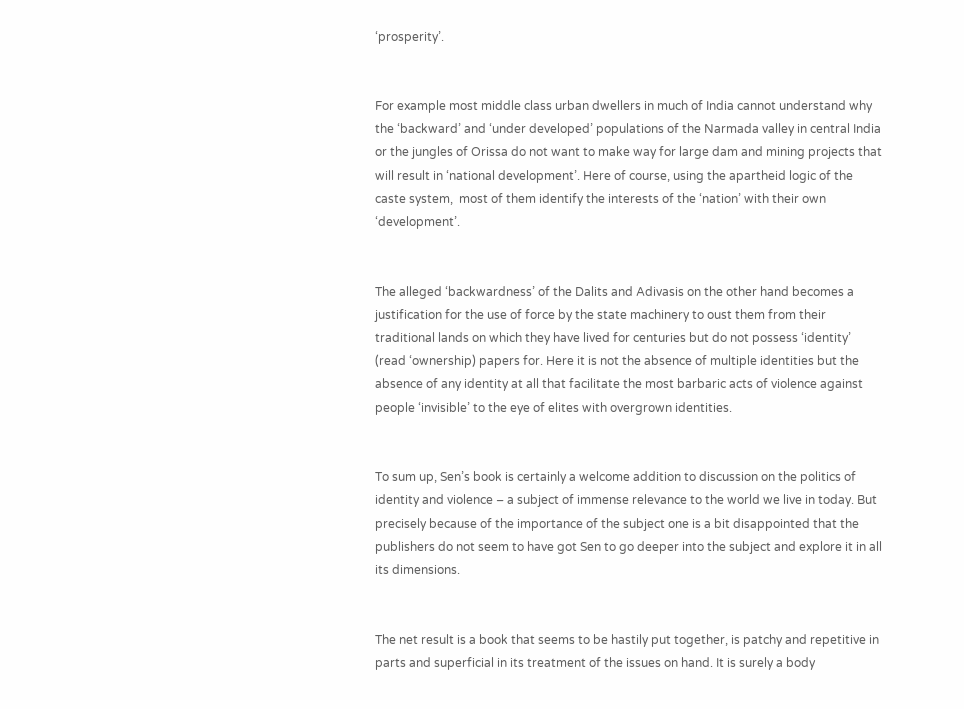‘prosperity’.


For example most middle class urban dwellers in much of India cannot understand why the ‘backward’ and ‘under developed’ populations of the Narmada valley in central India or the jungles of Orissa do not want to make way for large dam and mining projects that will result in ‘national development’. Here of course, using the apartheid logic of the caste system,  most of them identify the interests of the ‘nation’ with their own ‘development’.


The alleged ‘backwardness’ of the Dalits and Adivasis on the other hand becomes a justification for the use of force by the state machinery to oust them from their traditional lands on which they have lived for centuries but do not possess ‘identity’ (read ‘ownership) papers for. Here it is not the absence of multiple identities but the absence of any identity at all that facilitate the most barbaric acts of violence against people ‘invisible’ to the eye of elites with overgrown identities.


To sum up, Sen’s book is certainly a welcome addition to discussion on the politics of identity and violence – a subject of immense relevance to the world we live in today. But precisely because of the importance of the subject one is a bit disappointed that the publishers do not seem to have got Sen to go deeper into the subject and explore it in all its dimensions.


The net result is a book that seems to be hastily put together, is patchy and repetitive in parts and superficial in its treatment of the issues on hand. It is surely a body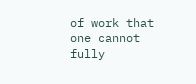of work that one cannot fully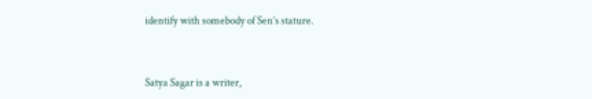identify with somebody of Sen’s stature.


Satya Sagar is a writer,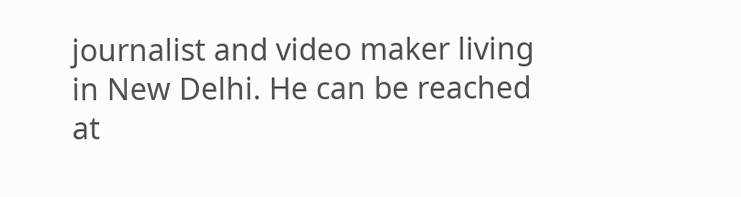journalist and video maker living in New Delhi. He can be reached at